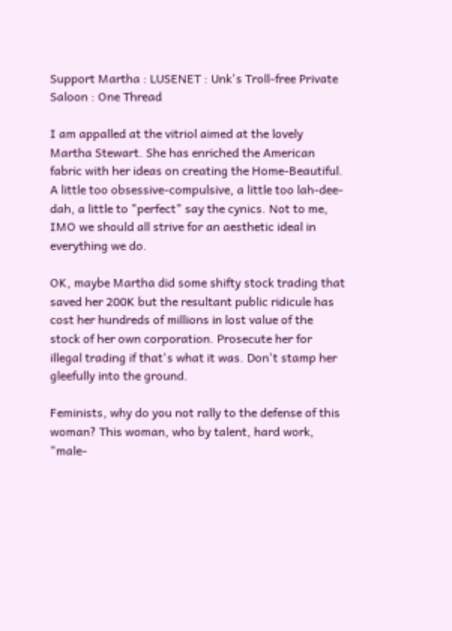Support Martha : LUSENET : Unk's Troll-free Private Saloon : One Thread

I am appalled at the vitriol aimed at the lovely Martha Stewart. She has enriched the American fabric with her ideas on creating the Home-Beautiful. A little too obsessive-compulsive, a little too lah-dee-dah, a little to "perfect" say the cynics. Not to me, IMO we should all strive for an aesthetic ideal in everything we do.

OK, maybe Martha did some shifty stock trading that saved her 200K but the resultant public ridicule has cost her hundreds of millions in lost value of the stock of her own corporation. Prosecute her for illegal trading if that's what it was. Don't stamp her gleefully into the ground.

Feminists, why do you not rally to the defense of this woman? This woman, who by talent, hard work, "male-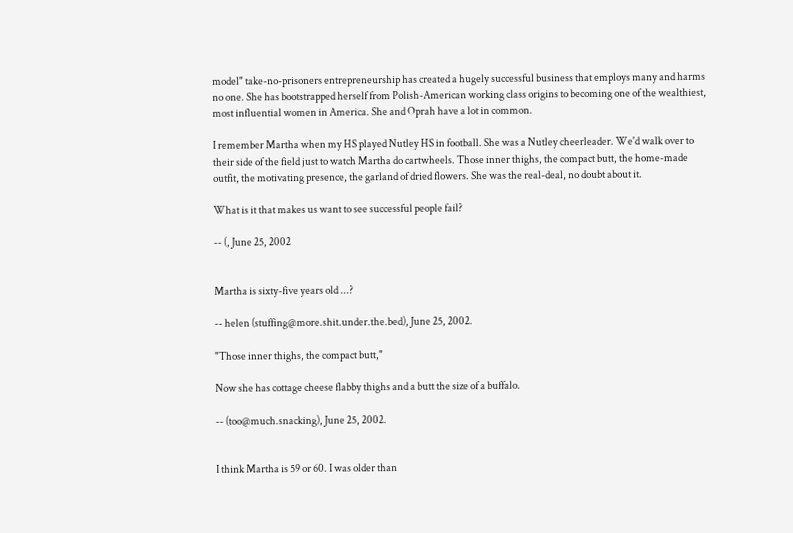model" take-no-prisoners entrepreneurship has created a hugely successful business that employs many and harms no one. She has bootstrapped herself from Polish-American working class origins to becoming one of the wealthiest, most influential women in America. She and Oprah have a lot in common.

I remember Martha when my HS played Nutley HS in football. She was a Nutley cheerleader. We'd walk over to their side of the field just to watch Martha do cartwheels. Those inner thighs, the compact butt, the home-made outfit, the motivating presence, the garland of dried flowers. She was the real-deal, no doubt about it.

What is it that makes us want to see successful people fail?

-- (, June 25, 2002


Martha is sixty-five years old ...?

-- helen (stuffing@more.shit.under.the.bed), June 25, 2002.

"Those inner thighs, the compact butt,"

Now she has cottage cheese flabby thighs and a butt the size of a buffalo.

-- (too@much.snacking), June 25, 2002.


I think Martha is 59 or 60. I was older than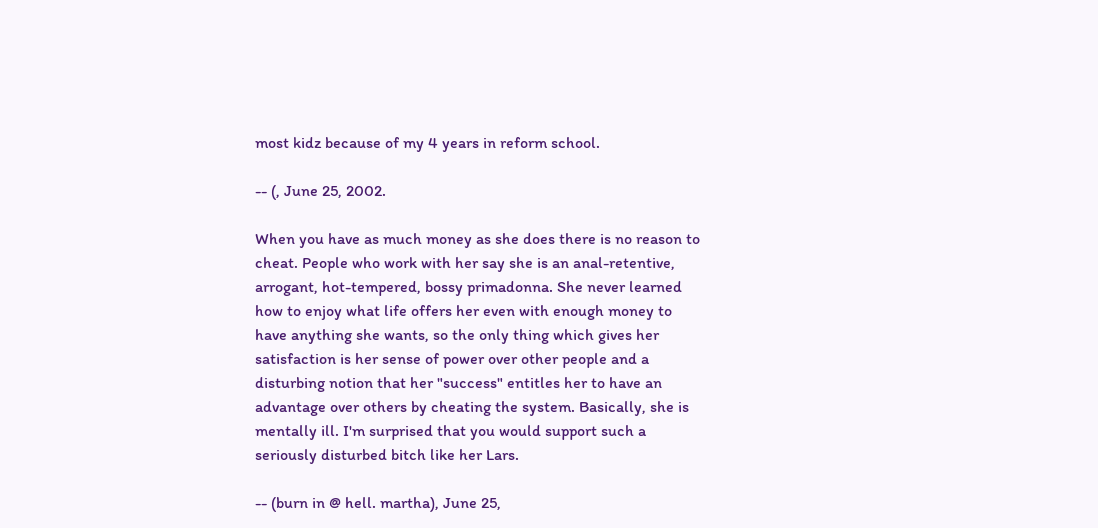most kidz because of my 4 years in reform school.

-- (, June 25, 2002.

When you have as much money as she does there is no reason to cheat. People who work with her say she is an anal-retentive, arrogant, hot-tempered, bossy primadonna. She never learned how to enjoy what life offers her even with enough money to have anything she wants, so the only thing which gives her satisfaction is her sense of power over other people and a disturbing notion that her "success" entitles her to have an advantage over others by cheating the system. Basically, she is mentally ill. I'm surprised that you would support such a seriously disturbed bitch like her Lars.

-- (burn in @ hell. martha), June 25,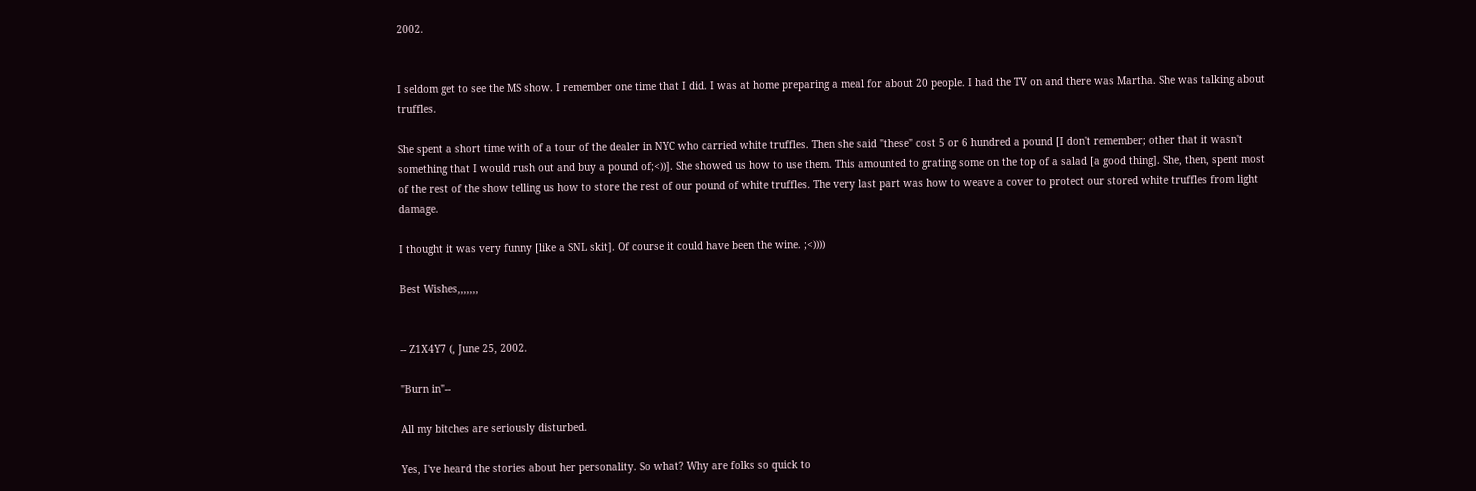2002.


I seldom get to see the MS show. I remember one time that I did. I was at home preparing a meal for about 20 people. I had the TV on and there was Martha. She was talking about truffles.

She spent a short time with of a tour of the dealer in NYC who carried white truffles. Then she said "these" cost 5 or 6 hundred a pound [I don't remember; other that it wasn't something that I would rush out and buy a pound of;<))]. She showed us how to use them. This amounted to grating some on the top of a salad [a good thing]. She, then, spent most of the rest of the show telling us how to store the rest of our pound of white truffles. The very last part was how to weave a cover to protect our stored white truffles from light damage.

I thought it was very funny [like a SNL skit]. Of course it could have been the wine. ;<))))

Best Wishes,,,,,,,


-- Z1X4Y7 (, June 25, 2002.

"Burn in"--

All my bitches are seriously disturbed.

Yes, I've heard the stories about her personality. So what? Why are folks so quick to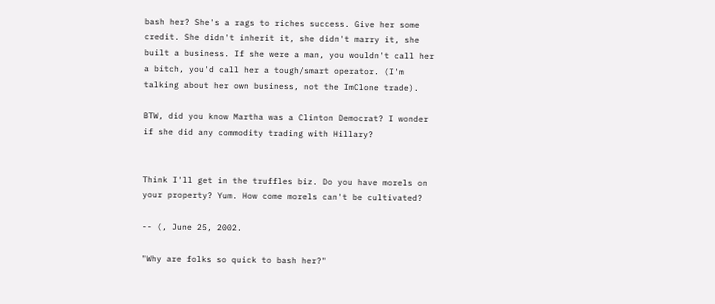bash her? She's a rags to riches success. Give her some credit. She didn't inherit it, she didn't marry it, she built a business. If she were a man, you wouldn't call her a bitch, you'd call her a tough/smart operator. (I'm talking about her own business, not the ImClone trade).

BTW, did you know Martha was a Clinton Democrat? I wonder if she did any commodity trading with Hillary?


Think I'll get in the truffles biz. Do you have morels on your property? Yum. How come morels can't be cultivated?

-- (, June 25, 2002.

"Why are folks so quick to bash her?"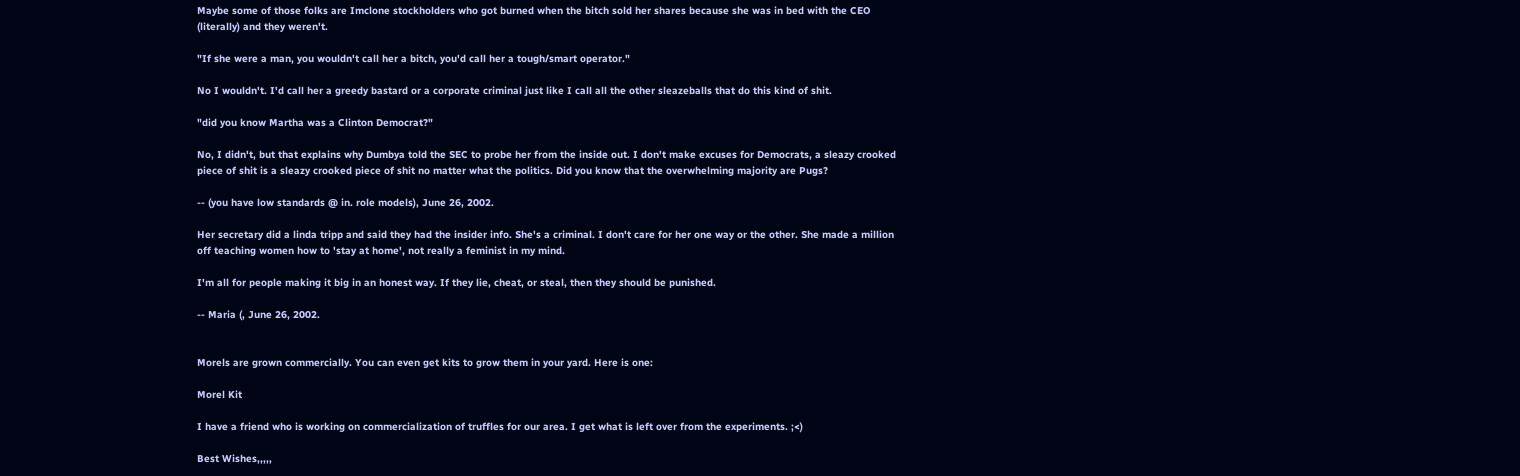Maybe some of those folks are Imclone stockholders who got burned when the bitch sold her shares because she was in bed with the CEO (literally) and they weren't.

"If she were a man, you wouldn't call her a bitch, you'd call her a tough/smart operator."

No I wouldn't. I'd call her a greedy bastard or a corporate criminal just like I call all the other sleazeballs that do this kind of shit.

"did you know Martha was a Clinton Democrat?"

No, I didn't, but that explains why Dumbya told the SEC to probe her from the inside out. I don't make excuses for Democrats, a sleazy crooked piece of shit is a sleazy crooked piece of shit no matter what the politics. Did you know that the overwhelming majority are Pugs?

-- (you have low standards @ in. role models), June 26, 2002.

Her secretary did a linda tripp and said they had the insider info. She's a criminal. I don't care for her one way or the other. She made a million off teaching women how to 'stay at home', not really a feminist in my mind.

I'm all for people making it big in an honest way. If they lie, cheat, or steal, then they should be punished.

-- Maria (, June 26, 2002.


Morels are grown commercially. You can even get kits to grow them in your yard. Here is one:

Morel Kit

I have a friend who is working on commercialization of truffles for our area. I get what is left over from the experiments. ;<)

Best Wishes,,,,,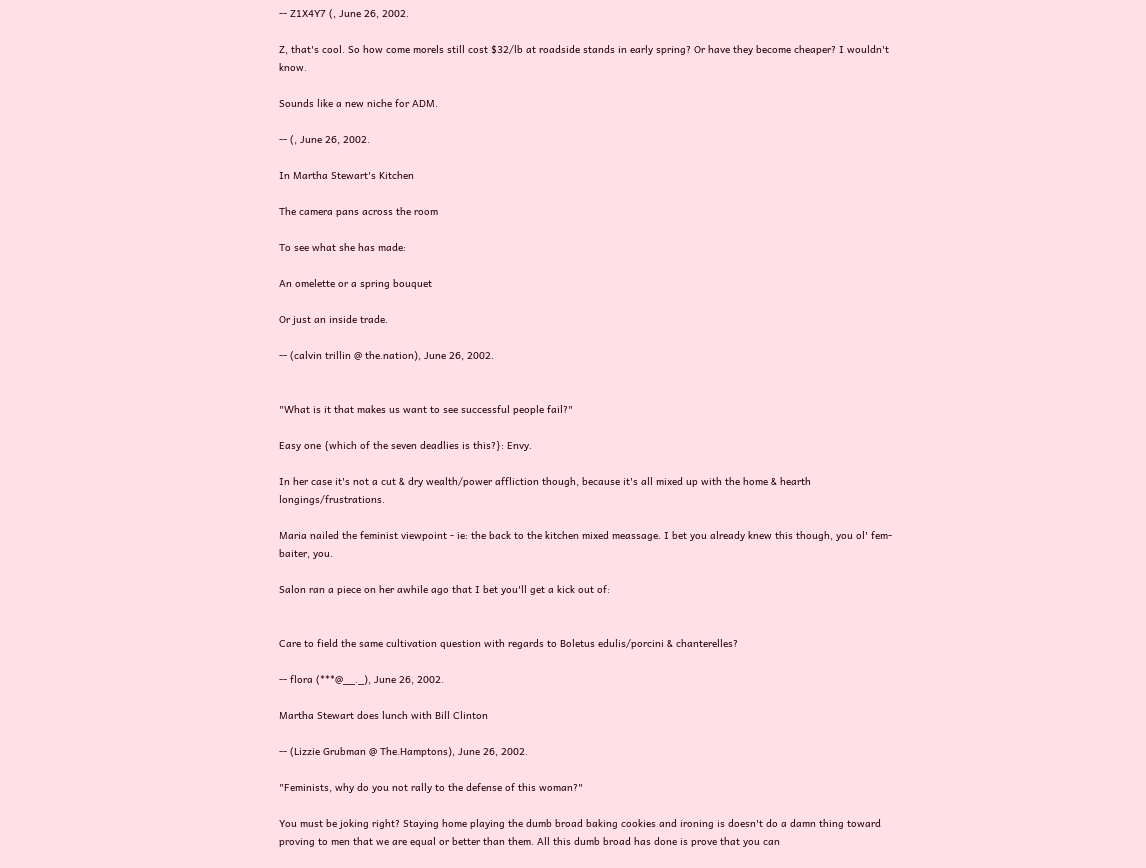-- Z1X4Y7 (, June 26, 2002.

Z, that's cool. So how come morels still cost $32/lb at roadside stands in early spring? Or have they become cheaper? I wouldn't know.

Sounds like a new niche for ADM.

-- (, June 26, 2002.

In Martha Stewart's Kitchen

The camera pans across the room

To see what she has made:

An omelette or a spring bouquet

Or just an inside trade.

-- (calvin trillin @ the.nation), June 26, 2002.


"What is it that makes us want to see successful people fail?"

Easy one {which of the seven deadlies is this?}: Envy.

In her case it's not a cut & dry wealth/power affliction though, because it's all mixed up with the home & hearth longings/frustrations.

Maria nailed the feminist viewpoint - ie: the back to the kitchen mixed meassage. I bet you already knew this though, you ol' fem- baiter, you.

Salon ran a piece on her awhile ago that I bet you'll get a kick out of:


Care to field the same cultivation question with regards to Boletus edulis/porcini & chanterelles?

-- flora (***@__._), June 26, 2002.

Martha Stewart does lunch with Bill Clinton

-- (Lizzie Grubman @ The.Hamptons), June 26, 2002.

"Feminists, why do you not rally to the defense of this woman?"

You must be joking right? Staying home playing the dumb broad baking cookies and ironing is doesn't do a damn thing toward proving to men that we are equal or better than them. All this dumb broad has done is prove that you can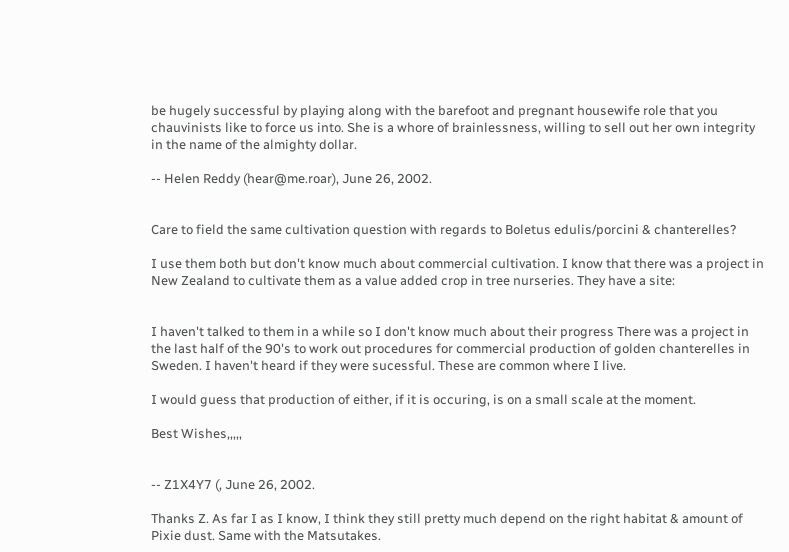be hugely successful by playing along with the barefoot and pregnant housewife role that you chauvinists like to force us into. She is a whore of brainlessness, willing to sell out her own integrity in the name of the almighty dollar.

-- Helen Reddy (hear@me.roar), June 26, 2002.


Care to field the same cultivation question with regards to Boletus edulis/porcini & chanterelles?

I use them both but don't know much about commercial cultivation. I know that there was a project in New Zealand to cultivate them as a value added crop in tree nurseries. They have a site:


I haven't talked to them in a while so I don't know much about their progress There was a project in the last half of the 90's to work out procedures for commercial production of golden chanterelles in Sweden. I haven't heard if they were sucessful. These are common where I live.

I would guess that production of either, if it is occuring, is on a small scale at the moment.

Best Wishes,,,,,


-- Z1X4Y7 (, June 26, 2002.

Thanks Z. As far I as I know, I think they still pretty much depend on the right habitat & amount of Pixie dust. Same with the Matsutakes.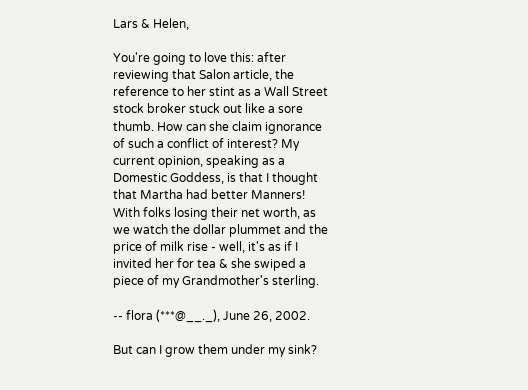Lars & Helen,

You're going to love this: after reviewing that Salon article, the reference to her stint as a Wall Street stock broker stuck out like a sore thumb. How can she claim ignorance of such a conflict of interest? My current opinion, speaking as a Domestic Goddess, is that I thought that Martha had better Manners! With folks losing their net worth, as we watch the dollar plummet and the price of milk rise - well, it's as if I invited her for tea & she swiped a piece of my Grandmother's sterling.

-- flora (***@__._), June 26, 2002.

But can I grow them under my sink?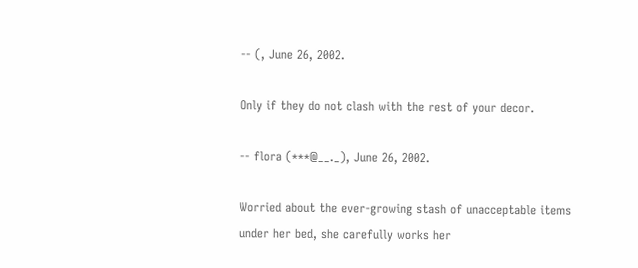-- (, June 26, 2002.

Only if they do not clash with the rest of your decor.

-- flora (***@__._), June 26, 2002.

Worried about the ever-growing stash of unacceptable items under her bed, she carefully works her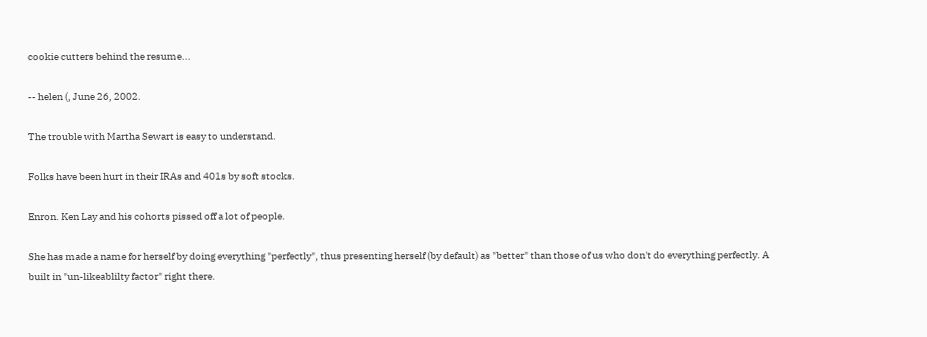cookie cutters behind the resume...

-- helen (, June 26, 2002.

The trouble with Martha Sewart is easy to understand.

Folks have been hurt in their IRAs and 401s by soft stocks.

Enron. Ken Lay and his cohorts pissed off a lot of people.

She has made a name for herself by doing everything "perfectly", thus presenting herself (by default) as "better" than those of us who don't do everything perfectly. A built in "un-likeablilty factor" right there.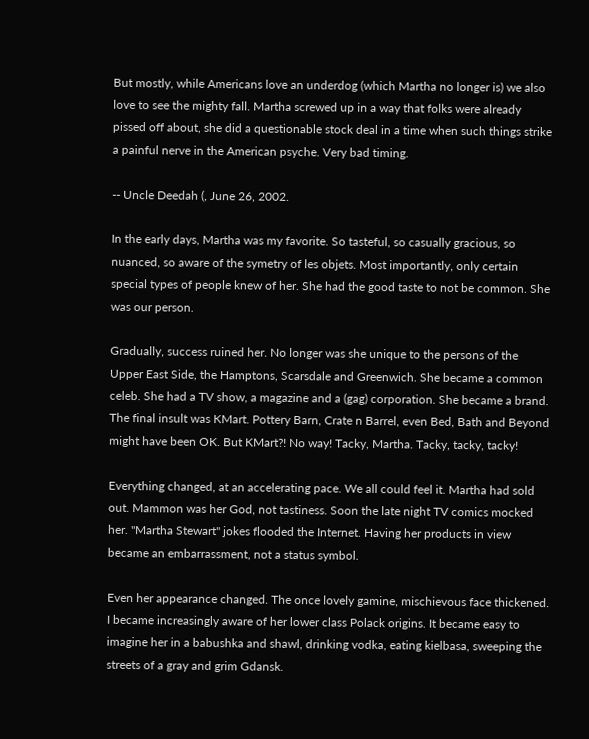But mostly, while Americans love an underdog (which Martha no longer is) we also love to see the mighty fall. Martha screwed up in a way that folks were already pissed off about, she did a questionable stock deal in a time when such things strike a painful nerve in the American psyche. Very bad timing.

-- Uncle Deedah (, June 26, 2002.

In the early days, Martha was my favorite. So tasteful, so casually gracious, so nuanced, so aware of the symetry of les objets. Most importantly, only certain special types of people knew of her. She had the good taste to not be common. She was our person.

Gradually, success ruined her. No longer was she unique to the persons of the Upper East Side, the Hamptons, Scarsdale and Greenwich. She became a common celeb. She had a TV show, a magazine and a (gag) corporation. She became a brand. The final insult was KMart. Pottery Barn, Crate n Barrel, even Bed, Bath and Beyond might have been OK. But KMart?! No way! Tacky, Martha. Tacky, tacky, tacky!

Everything changed, at an accelerating pace. We all could feel it. Martha had sold out. Mammon was her God, not tastiness. Soon the late night TV comics mocked her. "Martha Stewart" jokes flooded the Internet. Having her products in view became an embarrassment, not a status symbol.

Even her appearance changed. The once lovely gamine, mischievous face thickened. I became increasingly aware of her lower class Polack origins. It became easy to imagine her in a babushka and shawl, drinking vodka, eating kielbasa, sweeping the streets of a gray and grim Gdansk.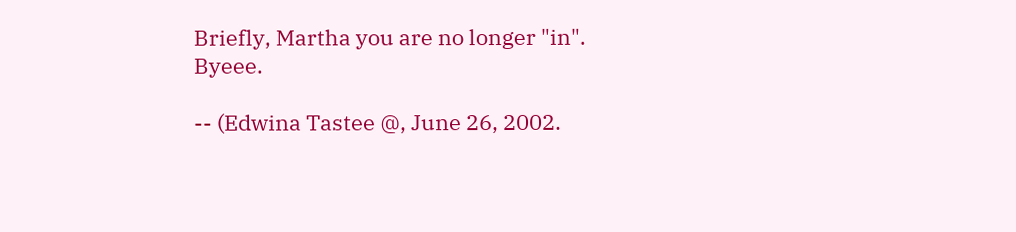Briefly, Martha you are no longer "in". Byeee.

-- (Edwina Tastee @, June 26, 2002.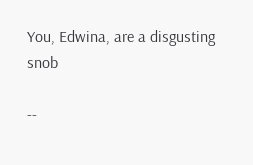You, Edwina, are a disgusting snob

--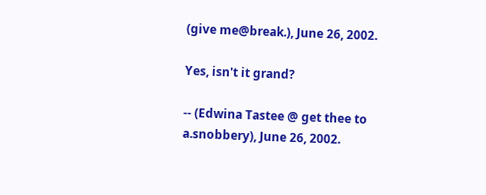(give me@break.), June 26, 2002.

Yes, isn't it grand?

-- (Edwina Tastee @ get thee to a.snobbery), June 26, 2002.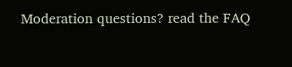Moderation questions? read the FAQ